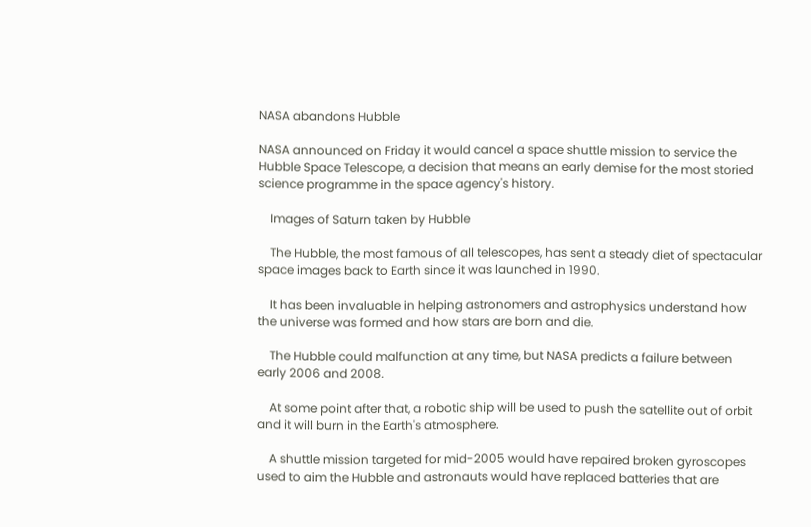NASA abandons Hubble

NASA announced on Friday it would cancel a space shuttle mission to service the Hubble Space Telescope, a decision that means an early demise for the most storied science programme in the space agency's history.

    Images of Saturn taken by Hubble

    The Hubble, the most famous of all telescopes, has sent a steady diet of spectacular space images back to Earth since it was launched in 1990.

    It has been invaluable in helping astronomers and astrophysics understand how the universe was formed and how stars are born and die.

    The Hubble could malfunction at any time, but NASA predicts a failure between early 2006 and 2008.

    At some point after that, a robotic ship will be used to push the satellite out of orbit and it will burn in the Earth's atmosphere.

    A shuttle mission targeted for mid-2005 would have repaired broken gyroscopes used to aim the Hubble and astronauts would have replaced batteries that are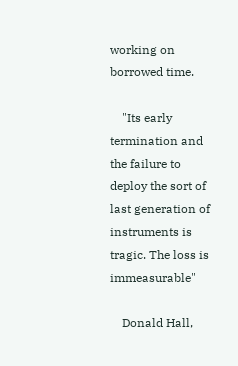working on borrowed time.

    "Its early termination and the failure to deploy the sort of last generation of instruments is tragic. The loss is immeasurable"

    Donald Hall,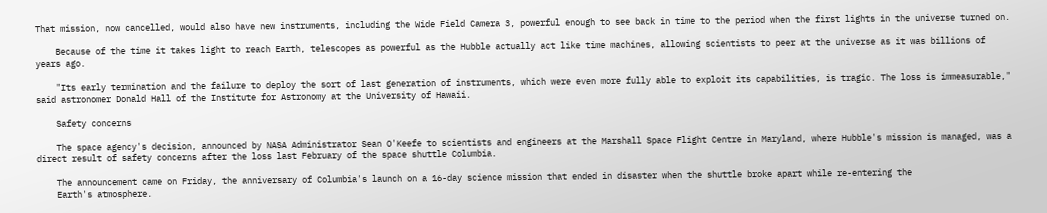That mission, now cancelled, would also have new instruments, including the Wide Field Camera 3, powerful enough to see back in time to the period when the first lights in the universe turned on.

    Because of the time it takes light to reach Earth, telescopes as powerful as the Hubble actually act like time machines, allowing scientists to peer at the universe as it was billions of years ago.

    "Its early termination and the failure to deploy the sort of last generation of instruments, which were even more fully able to exploit its capabilities, is tragic. The loss is immeasurable," said astronomer Donald Hall of the Institute for Astronomy at the University of Hawaii.

    Safety concerns

    The space agency's decision, announced by NASA Administrator Sean O'Keefe to scientists and engineers at the Marshall Space Flight Centre in Maryland, where Hubble's mission is managed, was a direct result of safety concerns after the loss last February of the space shuttle Columbia.

    The announcement came on Friday, the anniversary of Columbia's launch on a 16-day science mission that ended in disaster when the shuttle broke apart while re-entering the
    Earth's atmosphere.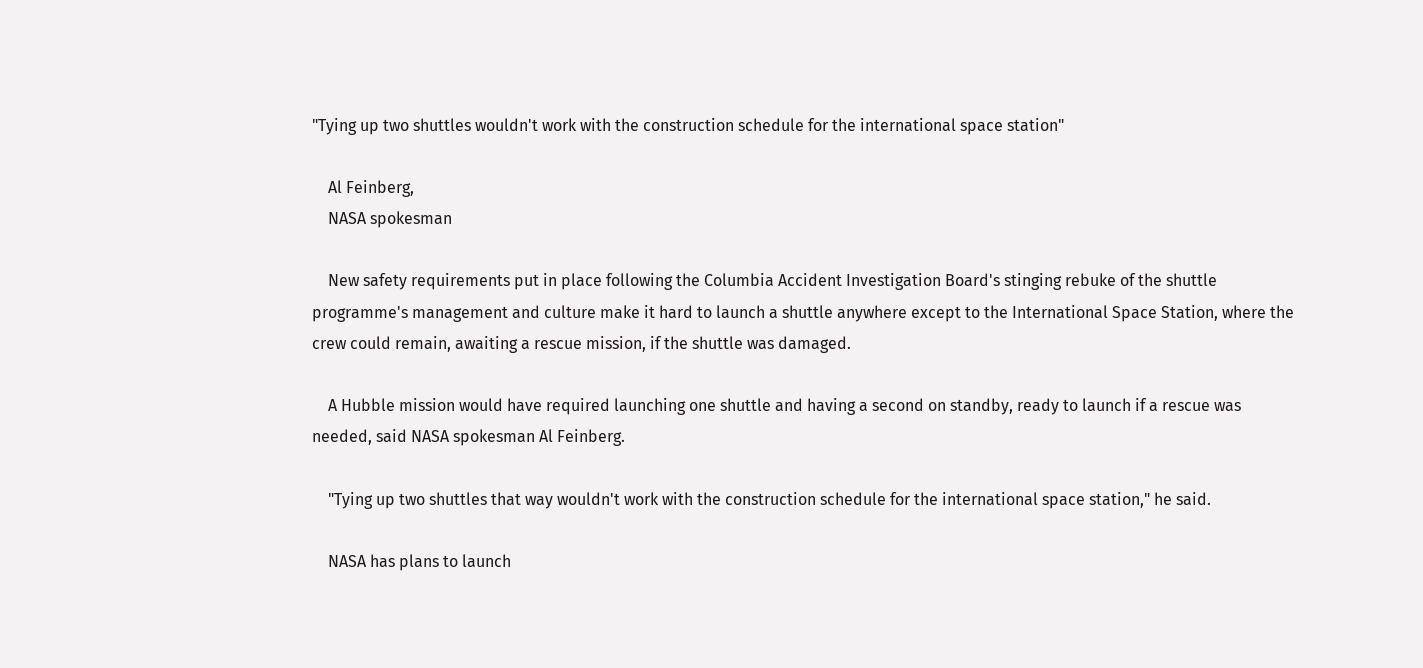"Tying up two shuttles wouldn't work with the construction schedule for the international space station"

    Al Feinberg,
    NASA spokesman

    New safety requirements put in place following the Columbia Accident Investigation Board's stinging rebuke of the shuttle programme's management and culture make it hard to launch a shuttle anywhere except to the International Space Station, where the crew could remain, awaiting a rescue mission, if the shuttle was damaged.

    A Hubble mission would have required launching one shuttle and having a second on standby, ready to launch if a rescue was needed, said NASA spokesman Al Feinberg.

    "Tying up two shuttles that way wouldn't work with the construction schedule for the international space station," he said.

    NASA has plans to launch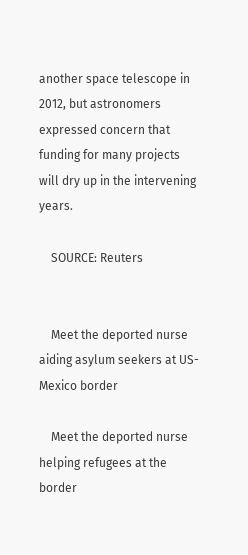another space telescope in 2012, but astronomers expressed concern that funding for many projects will dry up in the intervening years.

    SOURCE: Reuters


    Meet the deported nurse aiding asylum seekers at US-Mexico border

    Meet the deported nurse helping refugees at the border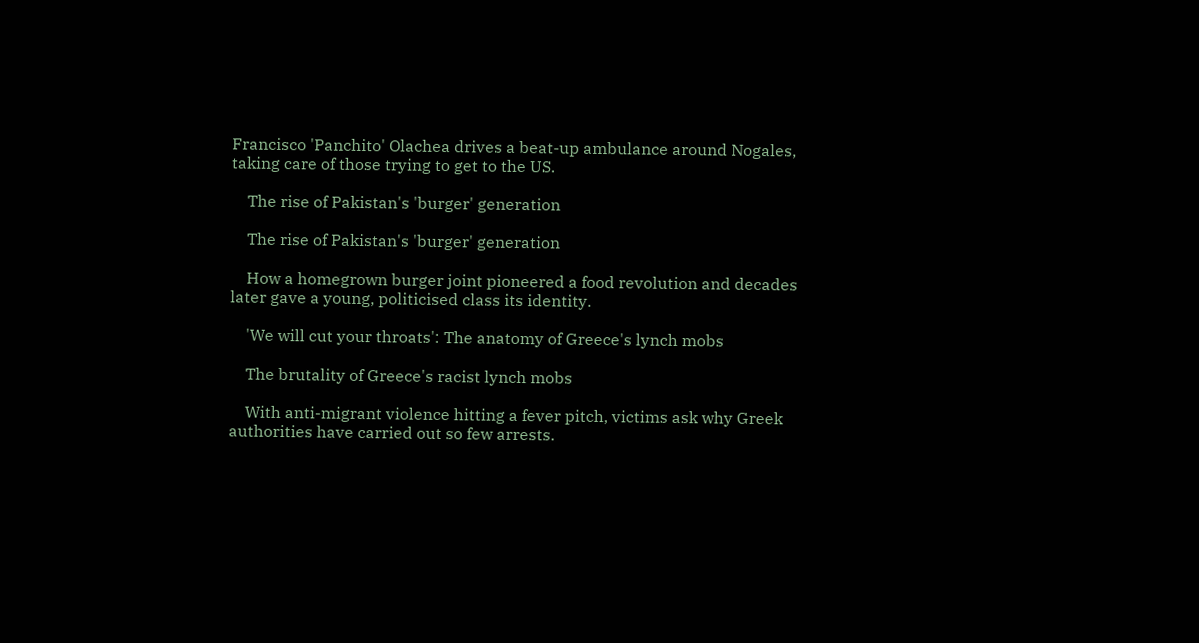Francisco 'Panchito' Olachea drives a beat-up ambulance around Nogales, taking care of those trying to get to the US.

    The rise of Pakistan's 'burger' generation

    The rise of Pakistan's 'burger' generation

    How a homegrown burger joint pioneered a food revolution and decades later gave a young, politicised class its identity.

    'We will cut your throats': The anatomy of Greece's lynch mobs

    The brutality of Greece's racist lynch mobs

    With anti-migrant violence hitting a fever pitch, victims ask why Greek authorities have carried out so few arrests.